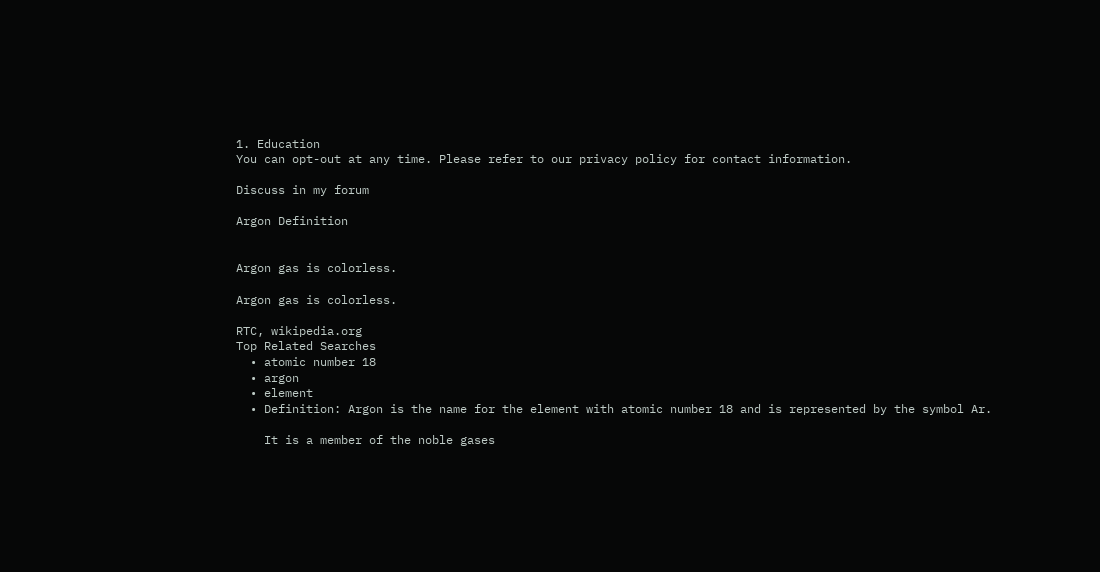1. Education
You can opt-out at any time. Please refer to our privacy policy for contact information.

Discuss in my forum

Argon Definition


Argon gas is colorless.

Argon gas is colorless.

RTC, wikipedia.org
Top Related Searches
  • atomic number 18
  • argon
  • element
  • Definition: Argon is the name for the element with atomic number 18 and is represented by the symbol Ar.

    It is a member of the noble gases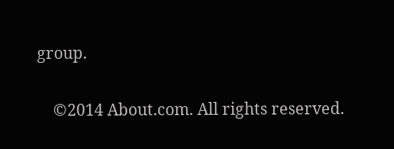group.

    ©2014 About.com. All rights reserved.